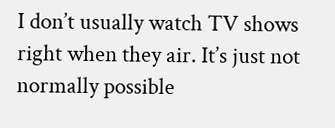I don’t usually watch TV shows right when they air. It’s just not normally possible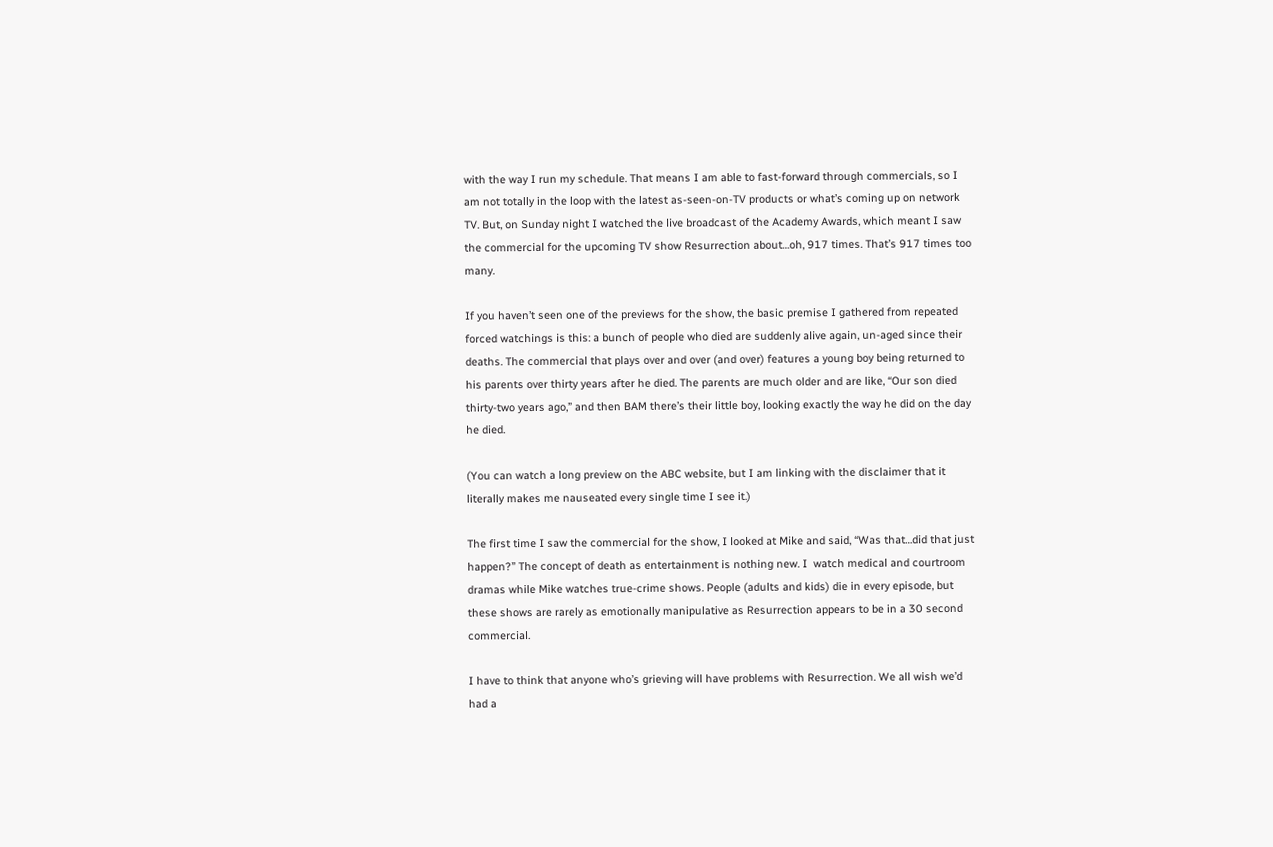with the way I run my schedule. That means I am able to fast-forward through commercials, so I am not totally in the loop with the latest as-seen-on-TV products or what’s coming up on network TV. But, on Sunday night I watched the live broadcast of the Academy Awards, which meant I saw the commercial for the upcoming TV show Resurrection about…oh, 917 times. That’s 917 times too many.

If you haven’t seen one of the previews for the show, the basic premise I gathered from repeated forced watchings is this: a bunch of people who died are suddenly alive again, un-aged since their deaths. The commercial that plays over and over (and over) features a young boy being returned to his parents over thirty years after he died. The parents are much older and are like, “Our son died thirty-two years ago,” and then BAM there’s their little boy, looking exactly the way he did on the day he died.

(You can watch a long preview on the ABC website, but I am linking with the disclaimer that it literally makes me nauseated every single time I see it.)

The first time I saw the commercial for the show, I looked at Mike and said, “Was that…did that just happen?” The concept of death as entertainment is nothing new. I  watch medical and courtroom dramas while Mike watches true-crime shows. People (adults and kids) die in every episode, but these shows are rarely as emotionally manipulative as Resurrection appears to be in a 30 second commercial.

I have to think that anyone who’s grieving will have problems with Resurrection. We all wish we’d had a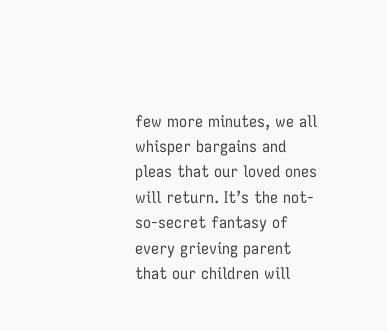few more minutes, we all whisper bargains and pleas that our loved ones will return. It’s the not-so-secret fantasy of every grieving parent that our children will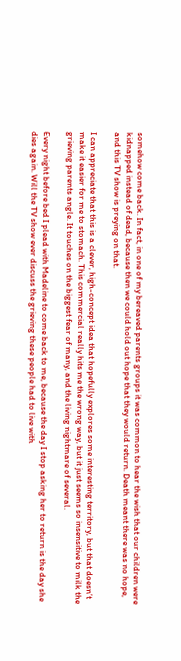somehow come back. In fact, in one of my bereaved parents groups it was common to hear the wish that our children were kidnapped instead of dead, because then we could hold out hope that they would return. Death meant there was no hope, and this TV show is preying on that.

I can appreciate that this is a clever, high-concept idea that hopefully explores some interesting territory, but that doesn’t make it easier for me to stomach. This commercial really hits me the wrong way, but it just seems so insensitive to milk the grieving parents angle. It touches on the biggest fear of many, and the living nightmare of several.

Every night before bed I plead with Madeline to come back to me, because the day I stop asking her to return is the day she dies again. Will the TV show ever discuss the grieving these people had to live with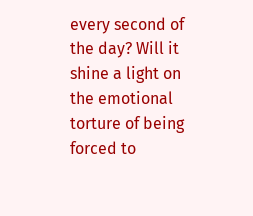every second of the day? Will it shine a light on the emotional torture of being forced to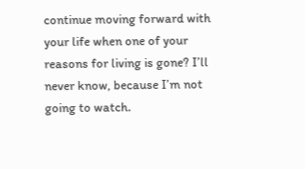continue moving forward with your life when one of your reasons for living is gone? I’ll never know, because I’m not going to watch.